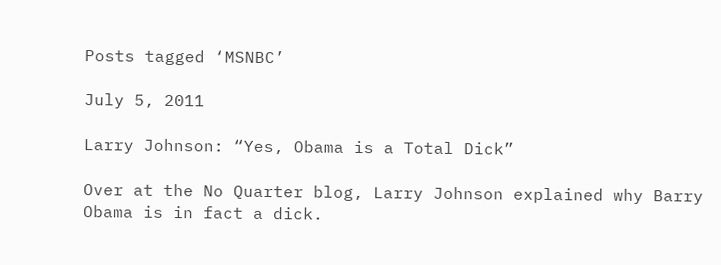Posts tagged ‘MSNBC’

July 5, 2011

Larry Johnson: “Yes, Obama is a Total Dick”

Over at the No Quarter blog, Larry Johnson explained why Barry Obama is in fact a dick.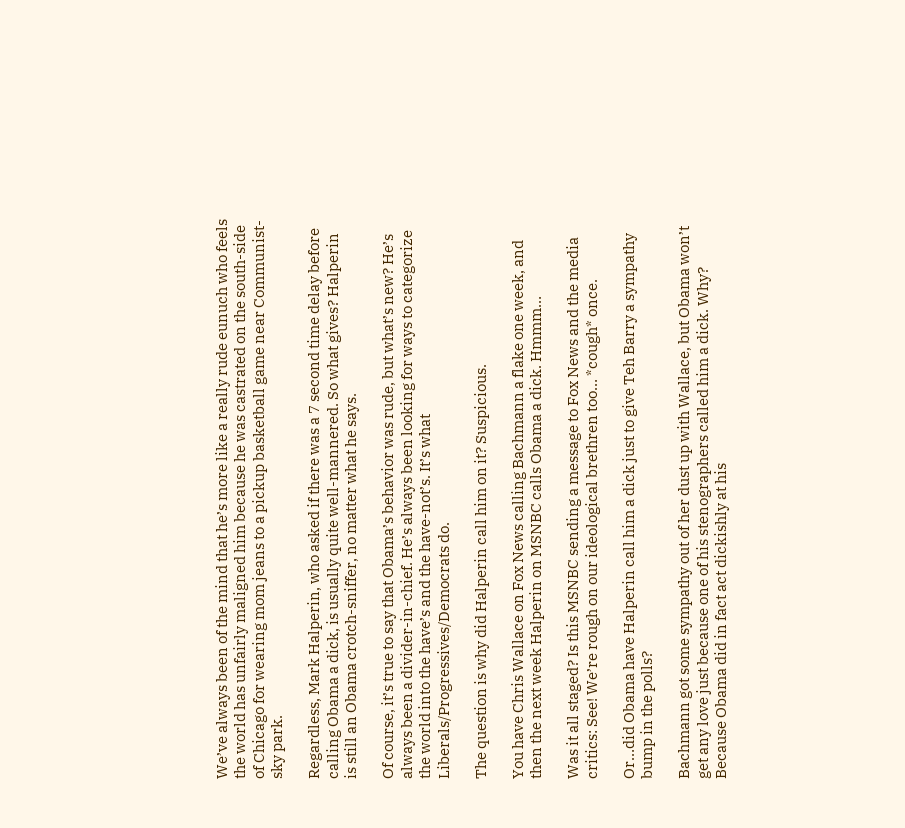We’ve always been of the mind that he’s more like a really rude eunuch who feels the world has unfairly maligned him because he was castrated on the south-side of Chicago for wearing mom jeans to a pickup basketball game near Communist-sky park.

Regardless, Mark Halperin, who asked if there was a 7 second time delay before calling Obama a dick, is usually quite well-mannered. So what gives? Halperin is still an Obama crotch-sniffer, no matter what he says.

Of course, it’s true to say that Obama’s behavior was rude, but what’s new? He’s always been a divider-in-chief. He’s always been looking for ways to categorize the world into the have’s and the have-not’s. It’s what Liberals/Progressives/Democrats do.

The question is why did Halperin call him on it? Suspicious.

You have Chris Wallace on Fox News calling Bachmann a flake one week, and then the next week Halperin on MSNBC calls Obama a dick. Hmmm…

Was it all staged? Is this MSNBC sending a message to Fox News and the media critics: See! We’re rough on our ideological brethren too… *cough* once.

Or…did Obama have Halperin call him a dick just to give Teh Barry a sympathy bump in the polls?

Bachmann got some sympathy out of her dust up with Wallace, but Obama won’t get any love just because one of his stenographers called him a dick. Why? Because Obama did in fact act dickishly at his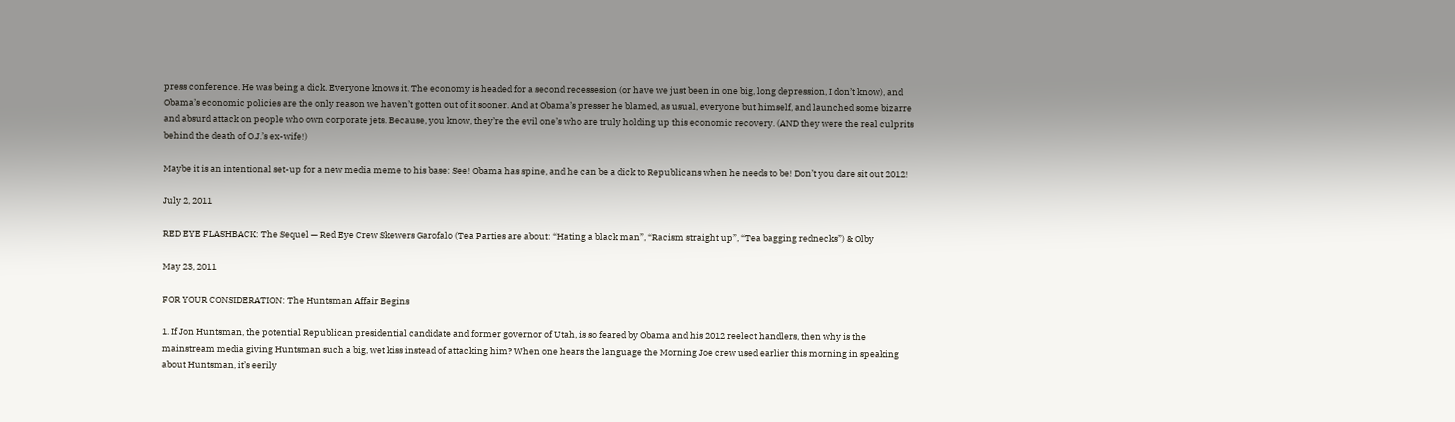press conference. He was being a dick. Everyone knows it. The economy is headed for a second recessesion (or have we just been in one big, long depression, I don’t know), and Obama’s economic policies are the only reason we haven’t gotten out of it sooner. And at Obama’s presser he blamed, as usual, everyone but himself, and launched some bizarre and absurd attack on people who own corporate jets. Because, you know, they’re the evil one’s who are truly holding up this economic recovery. (AND they were the real culprits behind the death of O.J.’s ex-wife!)

Maybe it is an intentional set-up for a new media meme to his base: See! Obama has spine, and he can be a dick to Republicans when he needs to be! Don’t you dare sit out 2012!

July 2, 2011

RED EYE FLASHBACK: The Sequel — Red Eye Crew Skewers Garofalo (Tea Parties are about: “Hating a black man”, “Racism straight up”, “Tea bagging rednecks”) & Olby

May 23, 2011

FOR YOUR CONSIDERATION: The Huntsman Affair Begins

1. If Jon Huntsman, the potential Republican presidential candidate and former governor of Utah, is so feared by Obama and his 2012 reelect handlers, then why is the mainstream media giving Huntsman such a big, wet kiss instead of attacking him? When one hears the language the Morning Joe crew used earlier this morning in speaking about Huntsman, it’s eerily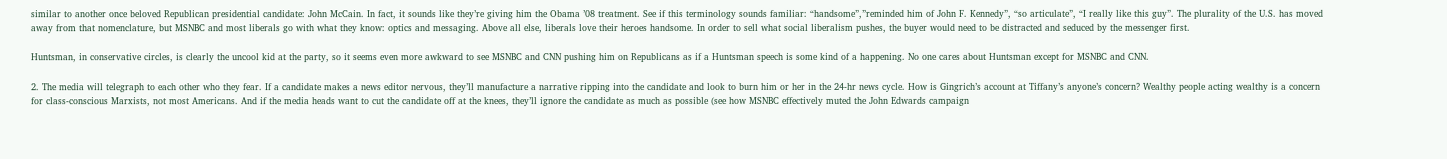similar to another once beloved Republican presidential candidate: John McCain. In fact, it sounds like they’re giving him the Obama ’08 treatment. See if this terminology sounds familiar: “handsome”,”reminded him of John F. Kennedy”, “so articulate”, “I really like this guy”. The plurality of the U.S. has moved away from that nomenclature, but MSNBC and most liberals go with what they know: optics and messaging. Above all else, liberals love their heroes handsome. In order to sell what social liberalism pushes, the buyer would need to be distracted and seduced by the messenger first.

Huntsman, in conservative circles, is clearly the uncool kid at the party, so it seems even more awkward to see MSNBC and CNN pushing him on Republicans as if a Huntsman speech is some kind of a happening. No one cares about Huntsman except for MSNBC and CNN.

2. The media will telegraph to each other who they fear. If a candidate makes a news editor nervous, they’ll manufacture a narrative ripping into the candidate and look to burn him or her in the 24-hr news cycle. How is Gingrich’s account at Tiffany’s anyone’s concern? Wealthy people acting wealthy is a concern for class-conscious Marxists, not most Americans. And if the media heads want to cut the candidate off at the knees, they’ll ignore the candidate as much as possible (see how MSNBC effectively muted the John Edwards campaign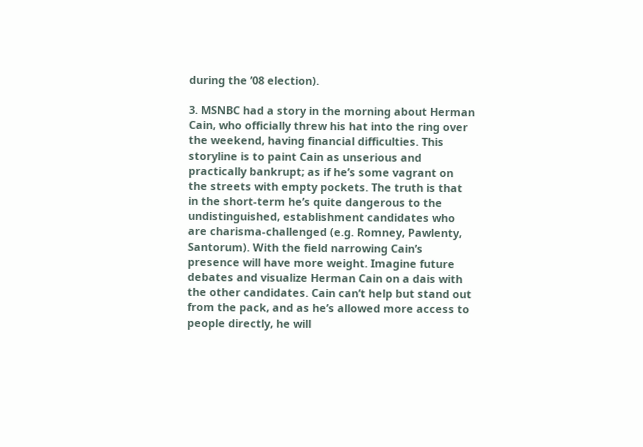during the ’08 election).

3. MSNBC had a story in the morning about Herman Cain, who officially threw his hat into the ring over the weekend, having financial difficulties. This storyline is to paint Cain as unserious and practically bankrupt; as if he’s some vagrant on the streets with empty pockets. The truth is that in the short-term he’s quite dangerous to the undistinguished, establishment candidates who are charisma-challenged (e.g. Romney, Pawlenty, Santorum). With the field narrowing Cain’s presence will have more weight. Imagine future debates and visualize Herman Cain on a dais with the other candidates. Cain can’t help but stand out from the pack, and as he’s allowed more access to people directly, he will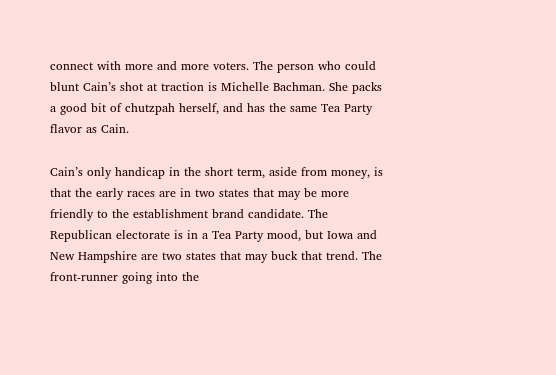connect with more and more voters. The person who could blunt Cain’s shot at traction is Michelle Bachman. She packs a good bit of chutzpah herself, and has the same Tea Party flavor as Cain.

Cain’s only handicap in the short term, aside from money, is that the early races are in two states that may be more friendly to the establishment brand candidate. The Republican electorate is in a Tea Party mood, but Iowa and New Hampshire are two states that may buck that trend. The front-runner going into the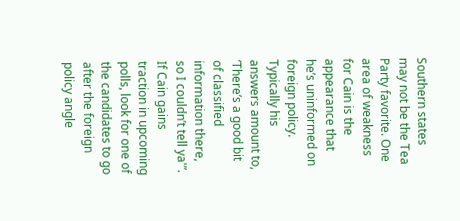Southern states may not be the Tea Party favorite. One area of weakness for Cain is the appearance that he’s uninformed on foreign policy. Typically his answers amount to, ‘There’s a good bit of classified information there, so I couldn’t tell ya'”. If Cain gains traction in upcoming polls, look for one of the candidates to go after the foreign policy angle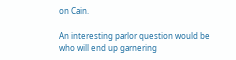on Cain.

An interesting parlor question would be who will end up garnering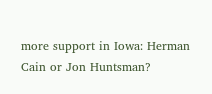more support in Iowa: Herman Cain or Jon Huntsman?